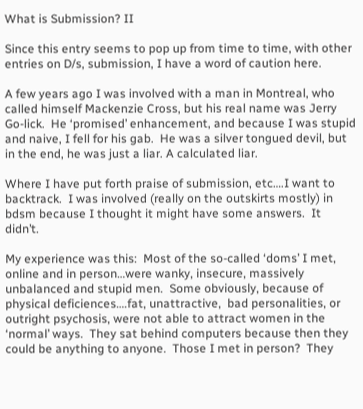What is Submission? II

Since this entry seems to pop up from time to time, with other entries on D/s, submission, I have a word of caution here.

A few years ago I was involved with a man in Montreal, who called himself Mackenzie Cross, but his real name was Jerry Go-lick.  He ‘promised’ enhancement, and because I was stupid and naive, I fell for his gab.  He was a silver tongued devil, but in the end, he was just a liar. A calculated liar.

Where I have put forth praise of submission, etc….I want to backtrack.  I was involved (really on the outskirts mostly) in bdsm because I thought it might have some answers.  It didn’t.

My experience was this:  Most of the so-called ‘doms’ I met, online and in person…were wanky, insecure, massively unbalanced and stupid men.  Some obviously, because of physical deficiences….fat, unattractive,  bad personalities, or outright psychosis, were not able to attract women in the ‘normal’ ways.  They sat behind computers because then they could be anything to anyone.  Those I met in person?  They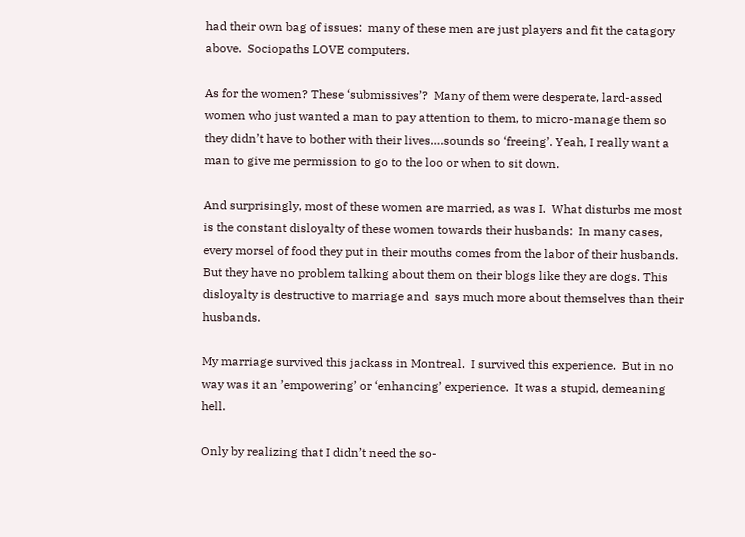had their own bag of issues:  many of these men are just players and fit the catagory above.  Sociopaths LOVE computers.

As for the women? These ‘submissives’?  Many of them were desperate, lard-assed women who just wanted a man to pay attention to them, to micro-manage them so they didn’t have to bother with their lives….sounds so ‘freeing’. Yeah, I really want a man to give me permission to go to the loo or when to sit down.

And surprisingly, most of these women are married, as was I.  What disturbs me most is the constant disloyalty of these women towards their husbands:  In many cases, every morsel of food they put in their mouths comes from the labor of their husbands.  But they have no problem talking about them on their blogs like they are dogs. This disloyalty is destructive to marriage and  says much more about themselves than their husbands.

My marriage survived this jackass in Montreal.  I survived this experience.  But in no way was it an ’empowering’ or ‘enhancing’ experience.  It was a stupid, demeaning hell.

Only by realizing that I didn’t need the so-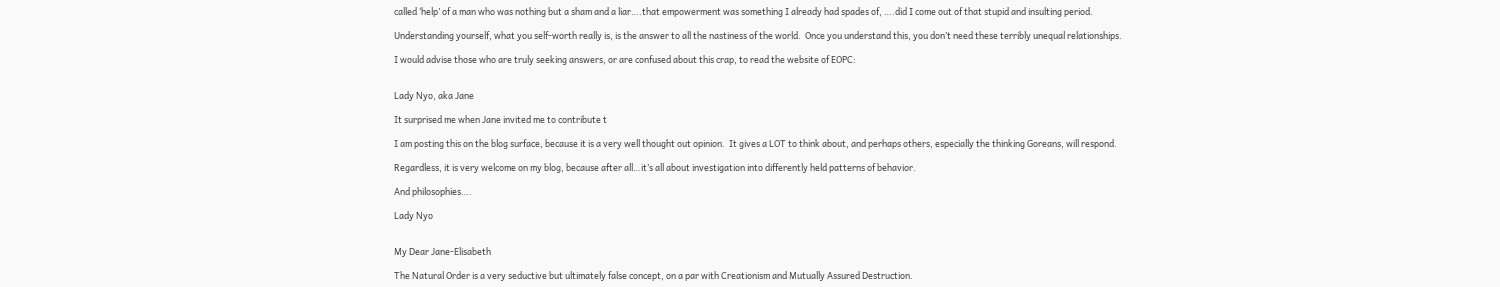called ‘help’ of a man who was nothing but a sham and a liar….that empowerment was something I already had spades of, ….did I come out of that stupid and insulting period.

Understanding yourself, what you self-worth really is, is the answer to all the nastiness of the world.  Once you understand this, you don’t need these terribly unequal relationships.

I would advise those who are truly seeking answers, or are confused about this crap, to read the website of EOPC:


Lady Nyo, aka Jane

It surprised me when Jane invited me to contribute t

I am posting this on the blog surface, because it is a very well thought out opinion.  It gives a LOT to think about, and perhaps others, especially the thinking Goreans, will respond.

Regardless, it is very welcome on my blog, because after all…it’s all about investigation into differently held patterns of behavior.

And philosophies….

Lady Nyo


My Dear Jane-Elisabeth

The Natural Order is a very seductive but ultimately false concept, on a par with Creationism and Mutually Assured Destruction.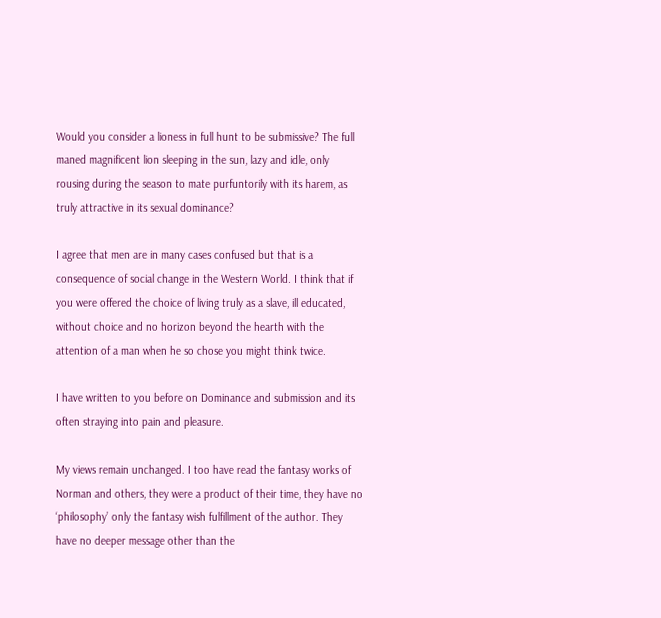Would you consider a lioness in full hunt to be submissive? The full maned magnificent lion sleeping in the sun, lazy and idle, only rousing during the season to mate purfuntorily with its harem, as truly attractive in its sexual dominance?

I agree that men are in many cases confused but that is a consequence of social change in the Western World. I think that if you were offered the choice of living truly as a slave, ill educated, without choice and no horizon beyond the hearth with the attention of a man when he so chose you might think twice.

I have written to you before on Dominance and submission and its often straying into pain and pleasure.

My views remain unchanged. I too have read the fantasy works of Norman and others, they were a product of their time, they have no ‘philosophy’ only the fantasy wish fulfillment of the author. They have no deeper message other than the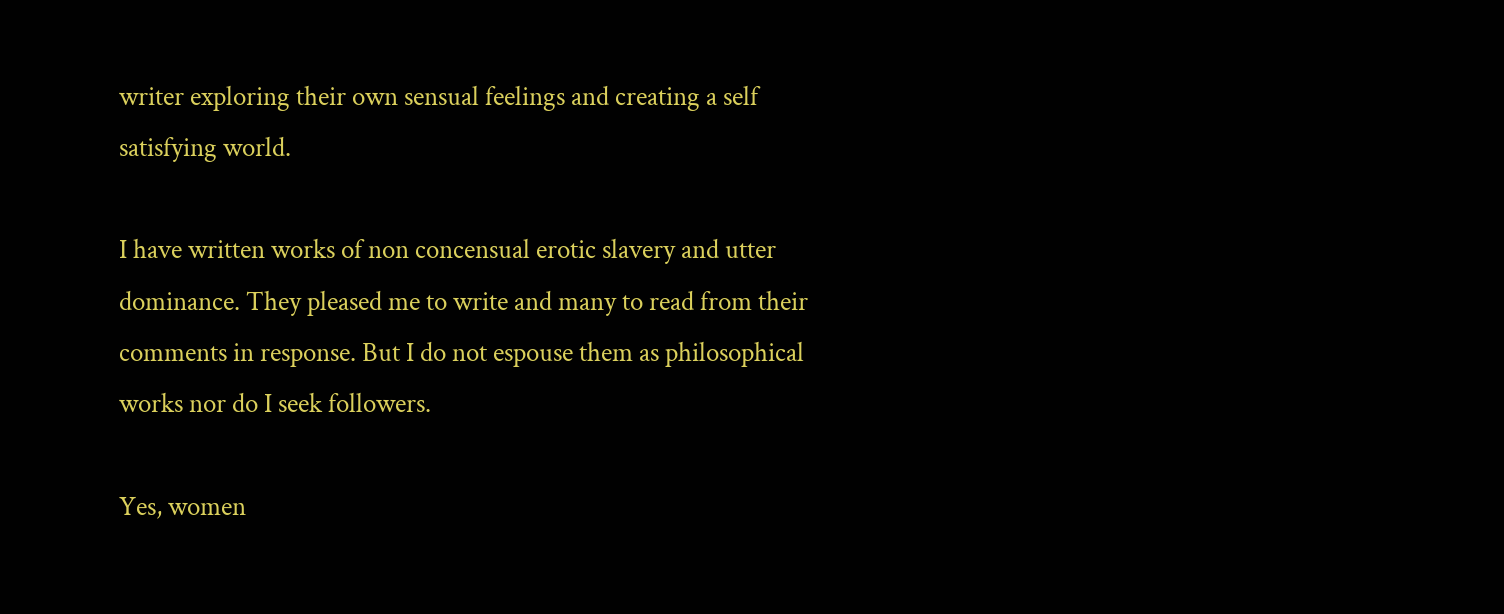writer exploring their own sensual feelings and creating a self satisfying world.

I have written works of non concensual erotic slavery and utter dominance. They pleased me to write and many to read from their comments in response. But I do not espouse them as philosophical works nor do I seek followers.

Yes, women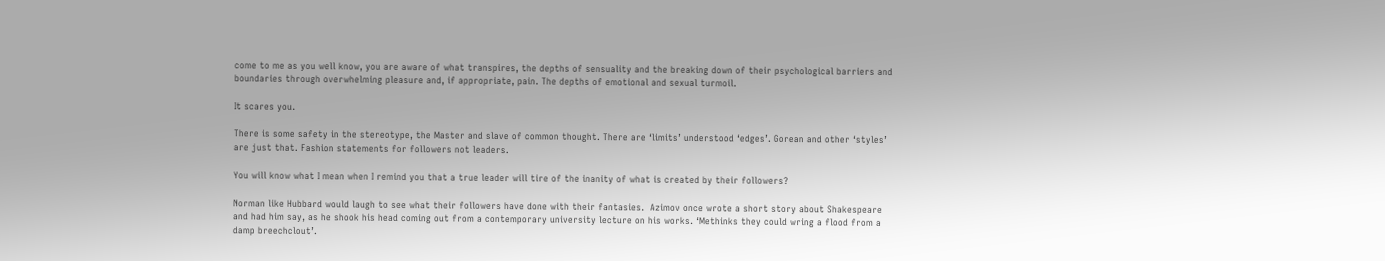come to me as you well know, you are aware of what transpires, the depths of sensuality and the breaking down of their psychological barriers and boundaries through overwhelming pleasure and, if appropriate, pain. The depths of emotional and sexual turmoil.

It scares you.

There is some safety in the stereotype, the Master and slave of common thought. There are ‘limits’ understood ‘edges’. Gorean and other ‘styles’ are just that. Fashion statements for followers not leaders.

You will know what I mean when I remind you that a true leader will tire of the inanity of what is created by their followers?

Norman like Hubbard would laugh to see what their followers have done with their fantasies.  Azimov once wrote a short story about Shakespeare and had him say, as he shook his head coming out from a contemporary university lecture on his works. ‘Methinks they could wring a flood from a damp breechclout’.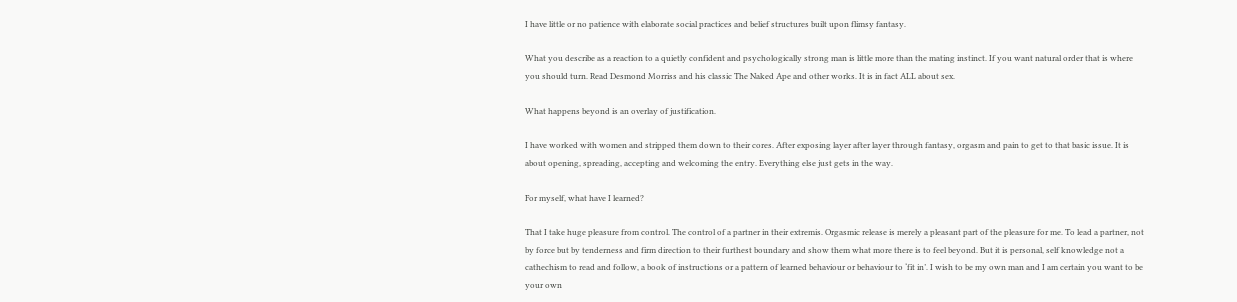I have little or no patience with elaborate social practices and belief structures built upon flimsy fantasy.

What you describe as a reaction to a quietly confident and psychologically strong man is little more than the mating instinct. If you want natural order that is where you should turn. Read Desmond Morriss and his classic The Naked Ape and other works. It is in fact ALL about sex.

What happens beyond is an overlay of justification.

I have worked with women and stripped them down to their cores. After exposing layer after layer through fantasy, orgasm and pain to get to that basic issue. It is about opening, spreading, accepting and welcoming the entry. Everything else just gets in the way.

For myself, what have I learned?

That I take huge pleasure from control. The control of a partner in their extremis. Orgasmic release is merely a pleasant part of the pleasure for me. To lead a partner, not by force but by tenderness and firm direction to their furthest boundary and show them what more there is to feel beyond. But it is personal, self knowledge not a cathechism to read and follow, a book of instructions or a pattern of learned behaviour or behaviour to ‘fit in’. I wish to be my own man and I am certain you want to be your own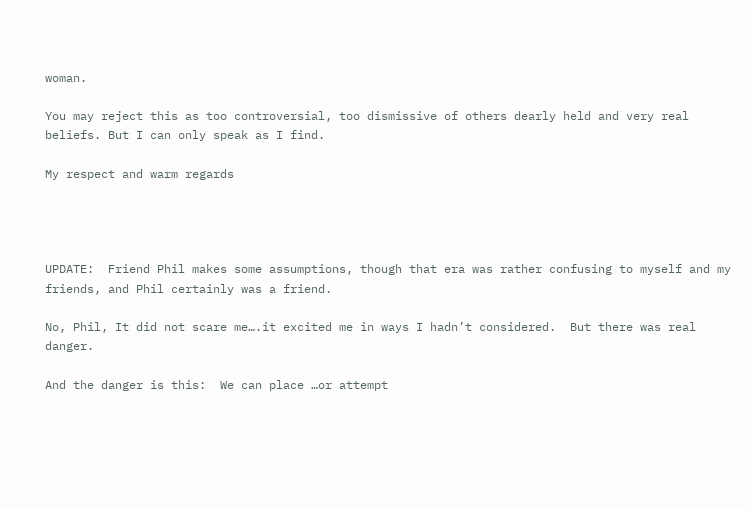woman.

You may reject this as too controversial, too dismissive of others dearly held and very real beliefs. But I can only speak as I find.

My respect and warm regards




UPDATE:  Friend Phil makes some assumptions, though that era was rather confusing to myself and my friends, and Phil certainly was a friend.

No, Phil, It did not scare me….it excited me in ways I hadn’t considered.  But there was real danger.

And the danger is this:  We can place …or attempt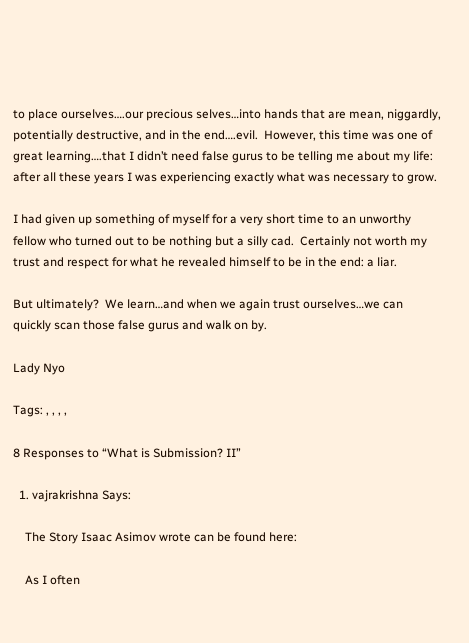to place ourselves….our precious selves…into hands that are mean, niggardly, potentially destructive, and in the end….evil.  However, this time was one of great learning….that I didn’t need false gurus to be telling me about my life:  after all these years I was experiencing exactly what was necessary to grow.

I had given up something of myself for a very short time to an unworthy fellow who turned out to be nothing but a silly cad.  Certainly not worth my trust and respect for what he revealed himself to be in the end: a liar.

But ultimately?  We learn…and when we again trust ourselves…we can quickly scan those false gurus and walk on by.

Lady Nyo

Tags: , , , ,

8 Responses to “What is Submission? II”

  1. vajrakrishna Says:

    The Story Isaac Asimov wrote can be found here:

    As I often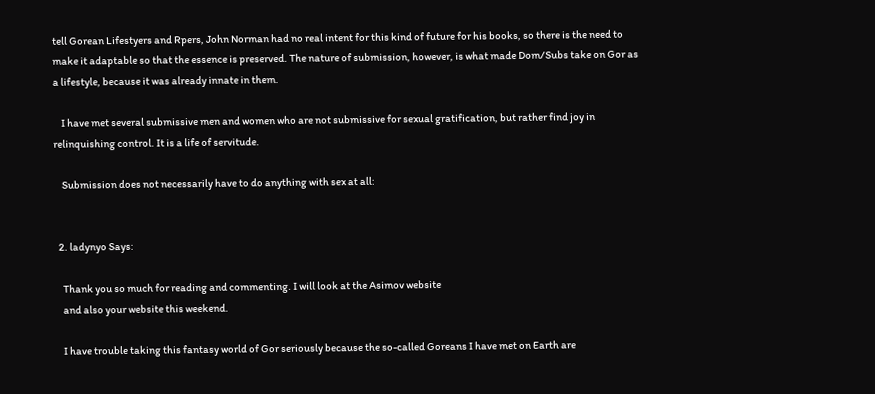tell Gorean Lifestyers and Rpers, John Norman had no real intent for this kind of future for his books, so there is the need to make it adaptable so that the essence is preserved. The nature of submission, however, is what made Dom/Subs take on Gor as a lifestyle, because it was already innate in them.

    I have met several submissive men and women who are not submissive for sexual gratification, but rather find joy in relinquishing control. It is a life of servitude.

    Submission does not necessarily have to do anything with sex at all:


  2. ladynyo Says:

    Thank you so much for reading and commenting. I will look at the Asimov website
    and also your website this weekend.

    I have trouble taking this fantasy world of Gor seriously because the so-called Goreans I have met on Earth are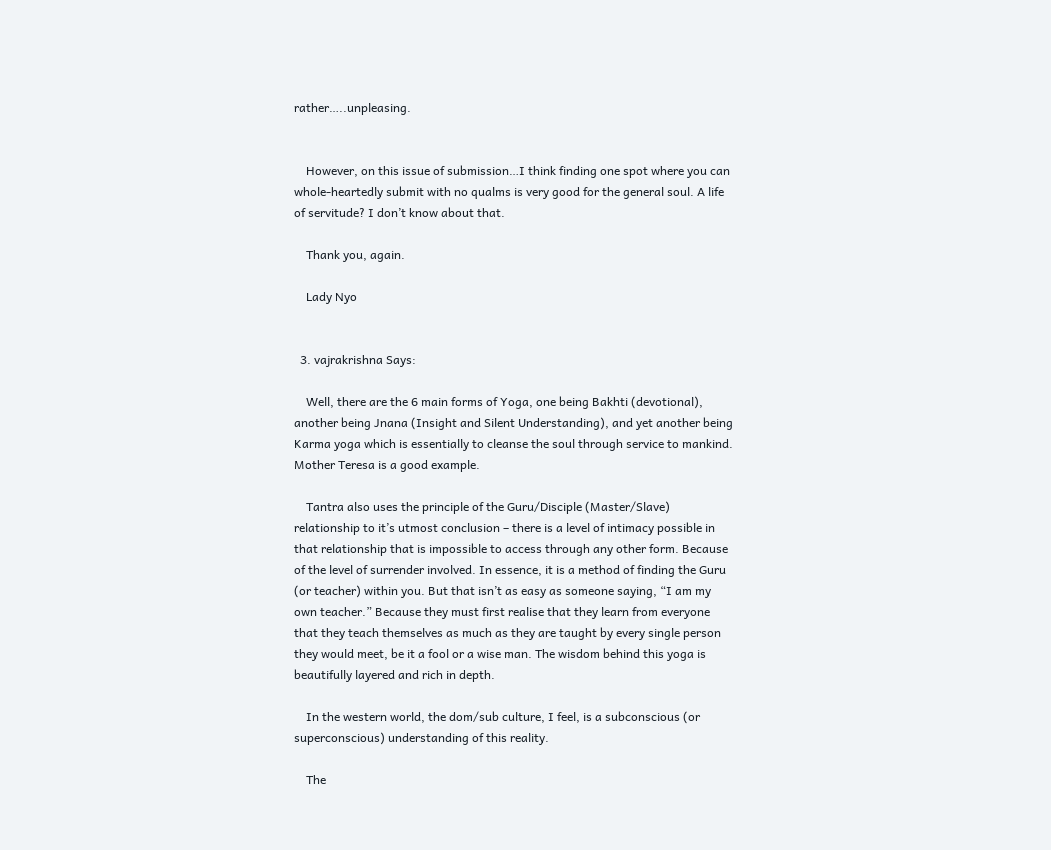rather…..unpleasing.


    However, on this issue of submission…I think finding one spot where you can whole-heartedly submit with no qualms is very good for the general soul. A life of servitude? I don’t know about that.

    Thank you, again.

    Lady Nyo


  3. vajrakrishna Says:

    Well, there are the 6 main forms of Yoga, one being Bakhti (devotional), another being Jnana (Insight and Silent Understanding), and yet another being Karma yoga which is essentially to cleanse the soul through service to mankind. Mother Teresa is a good example.

    Tantra also uses the principle of the Guru/Disciple (Master/Slave) relationship to it’s utmost conclusion – there is a level of intimacy possible in that relationship that is impossible to access through any other form. Because of the level of surrender involved. In essence, it is a method of finding the Guru (or teacher) within you. But that isn’t as easy as someone saying, “I am my own teacher.” Because they must first realise that they learn from everyone that they teach themselves as much as they are taught by every single person they would meet, be it a fool or a wise man. The wisdom behind this yoga is beautifully layered and rich in depth.

    In the western world, the dom/sub culture, I feel, is a subconscious (or superconscious) understanding of this reality.

    The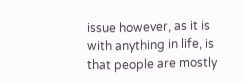issue however, as it is with anything in life, is that people are mostly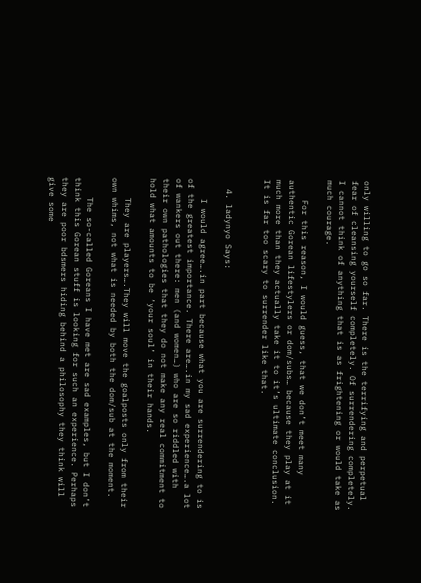only willing to go so far. There is the terrifying and perpetual fear of cleansing yourself completely. Of surrendering completely. I cannot think of anything that is as frightening or would take as much courage.

    For this reason, I would guess, that we don’t meet many authentic Gorean lifestylers or dom/subs… because they play at it much more than they actually take it to it’s ultimate conclusion. It is far too scary to surrender like that.


  4. ladynyo Says:

    I would agree….in part because what you are surrendering to is of the greatest importance. There are….in my sad experience….a lot of wankers out there: men (and women…) who are so riddled with their own pathologies that they do not make any real commitment to hold what amounts to be ‘your soul’ in their hands.

    They are players….They will move the goalposts only from their own whims, not what is needed by both the dom/sub at the moment.

    The so-called Goreans I have met are sad examples, but I don’t think this Gorean stuff is looking for such an experience. Perhaps they are poor bdsmers hiding behind a philosophy they think will give some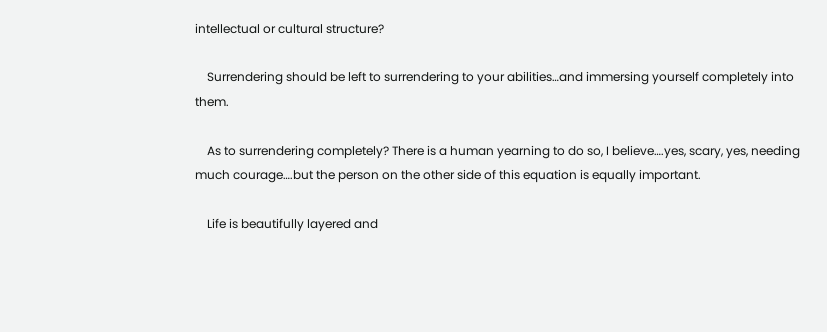intellectual or cultural structure?

    Surrendering should be left to surrendering to your abilities…and immersing yourself completely into them.

    As to surrendering completely? There is a human yearning to do so, I believe….yes, scary, yes, needing much courage….but the person on the other side of this equation is equally important.

    Life is beautifully layered and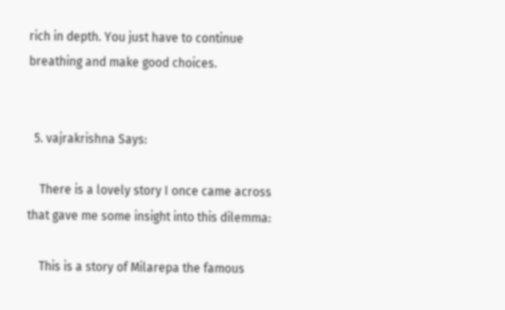rich in depth. You just have to continue breathing and make good choices.


  5. vajrakrishna Says:

    There is a lovely story I once came across that gave me some insight into this dilemma:

    This is a story of Milarepa the famous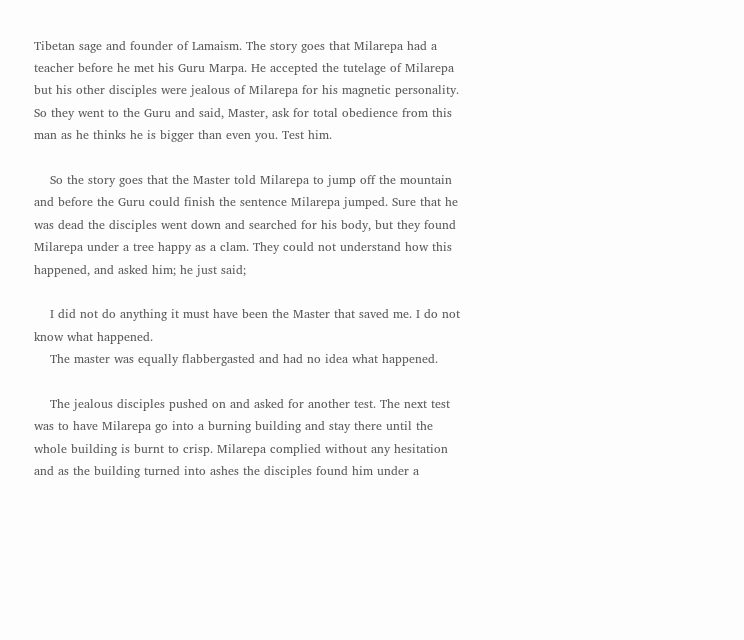Tibetan sage and founder of Lamaism. The story goes that Milarepa had a teacher before he met his Guru Marpa. He accepted the tutelage of Milarepa but his other disciples were jealous of Milarepa for his magnetic personality. So they went to the Guru and said, Master, ask for total obedience from this man as he thinks he is bigger than even you. Test him.

    So the story goes that the Master told Milarepa to jump off the mountain and before the Guru could finish the sentence Milarepa jumped. Sure that he was dead the disciples went down and searched for his body, but they found Milarepa under a tree happy as a clam. They could not understand how this happened, and asked him; he just said;

    I did not do anything it must have been the Master that saved me. I do not know what happened.
    The master was equally flabbergasted and had no idea what happened.

    The jealous disciples pushed on and asked for another test. The next test was to have Milarepa go into a burning building and stay there until the whole building is burnt to crisp. Milarepa complied without any hesitation and as the building turned into ashes the disciples found him under a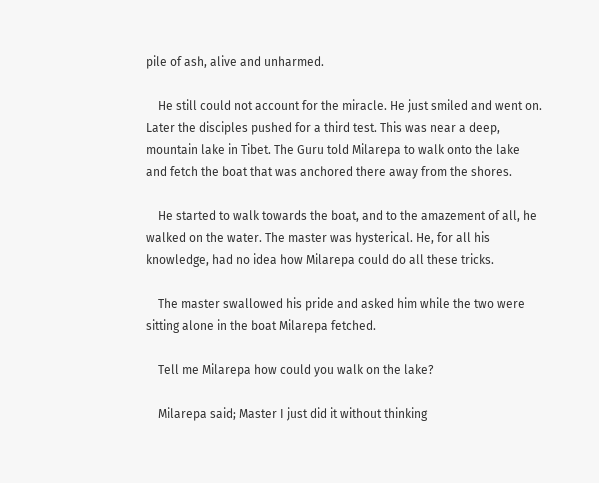pile of ash, alive and unharmed.

    He still could not account for the miracle. He just smiled and went on. Later the disciples pushed for a third test. This was near a deep, mountain lake in Tibet. The Guru told Milarepa to walk onto the lake and fetch the boat that was anchored there away from the shores.

    He started to walk towards the boat, and to the amazement of all, he walked on the water. The master was hysterical. He, for all his knowledge, had no idea how Milarepa could do all these tricks.

    The master swallowed his pride and asked him while the two were sitting alone in the boat Milarepa fetched.

    Tell me Milarepa how could you walk on the lake?

    Milarepa said; Master I just did it without thinking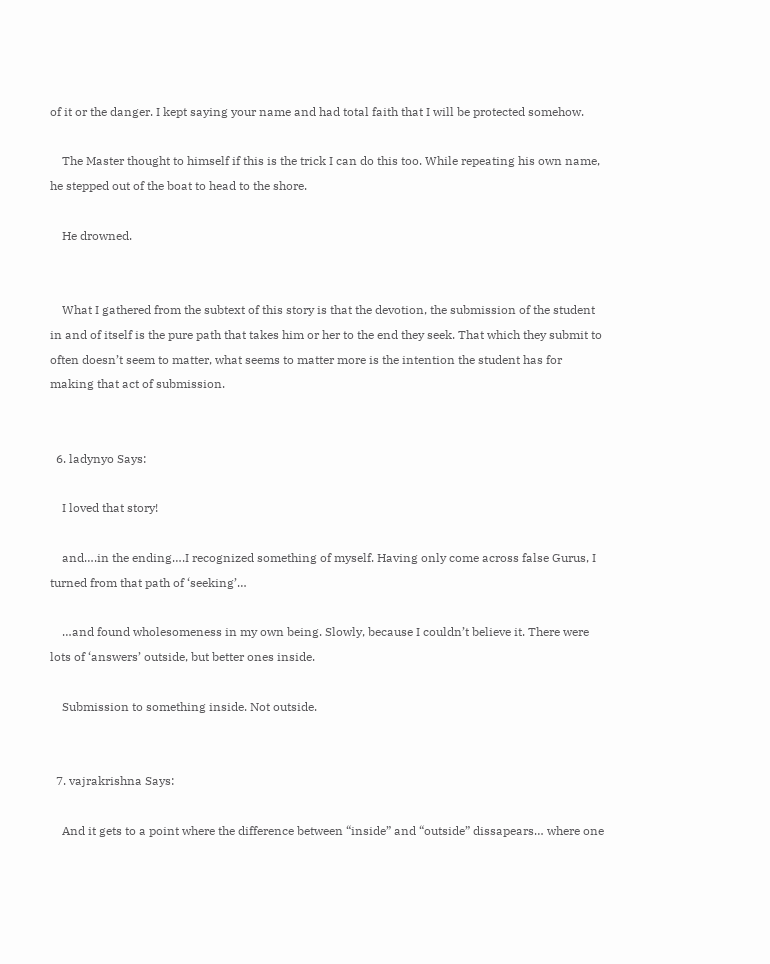of it or the danger. I kept saying your name and had total faith that I will be protected somehow.

    The Master thought to himself if this is the trick I can do this too. While repeating his own name, he stepped out of the boat to head to the shore.

    He drowned.


    What I gathered from the subtext of this story is that the devotion, the submission of the student in and of itself is the pure path that takes him or her to the end they seek. That which they submit to often doesn’t seem to matter, what seems to matter more is the intention the student has for making that act of submission.


  6. ladynyo Says:

    I loved that story!

    and….in the ending….I recognized something of myself. Having only come across false Gurus, I turned from that path of ‘seeking’…

    …and found wholesomeness in my own being. Slowly, because I couldn’t believe it. There were lots of ‘answers’ outside, but better ones inside.

    Submission to something inside. Not outside.


  7. vajrakrishna Says:

    And it gets to a point where the difference between “inside” and “outside” dissapears… where one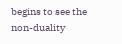begins to see the non-duality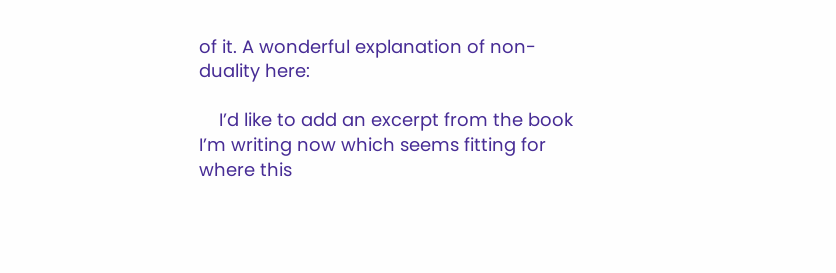of it. A wonderful explanation of non-duality here:

    I’d like to add an excerpt from the book I’m writing now which seems fitting for where this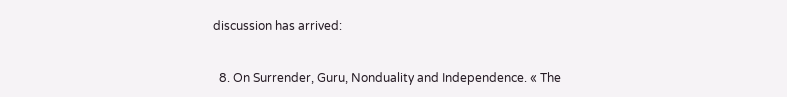discussion has arrived:


  8. On Surrender, Guru, Nonduality and Independence. « The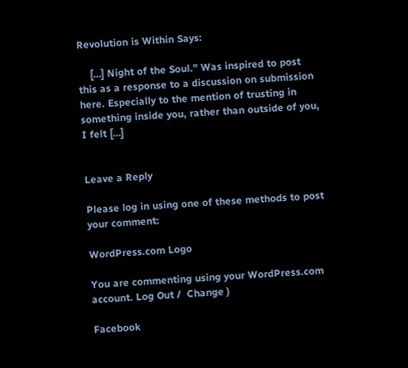Revolution is Within Says:

    […] Night of the Soul.” Was inspired to post this as a response to a discussion on submission here. Especially to the mention of trusting in something inside you, rather than outside of you, I felt […]


Leave a Reply

Please log in using one of these methods to post your comment:

WordPress.com Logo

You are commenting using your WordPress.com account. Log Out /  Change )

Facebook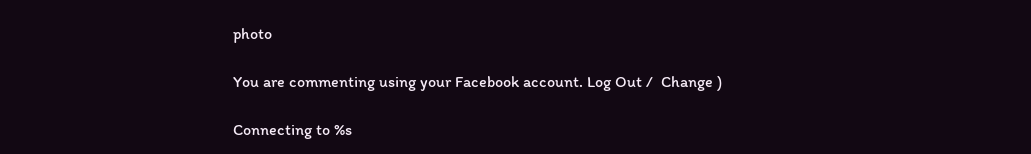photo

You are commenting using your Facebook account. Log Out /  Change )

Connecting to %s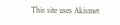This site uses Akismet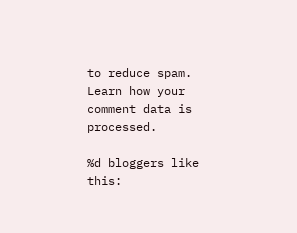to reduce spam. Learn how your comment data is processed.

%d bloggers like this: